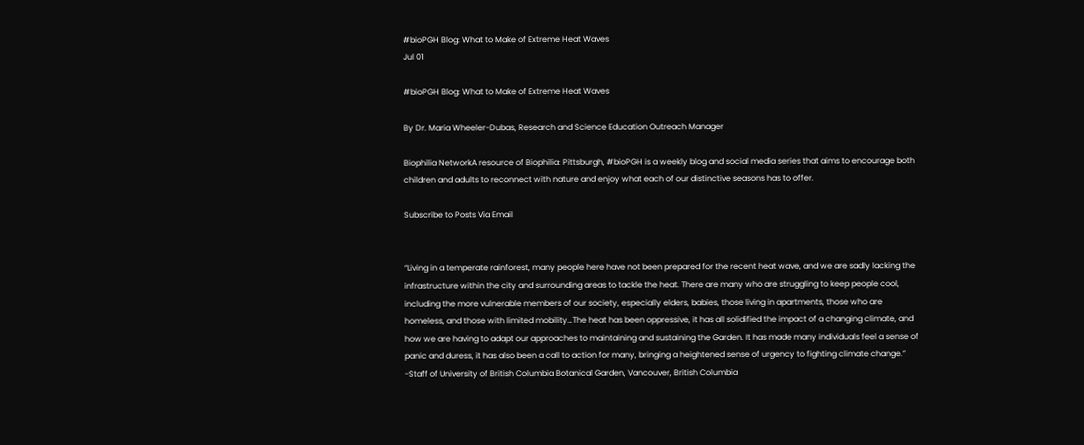#bioPGH Blog: What to Make of Extreme Heat Waves
Jul 01

#bioPGH Blog: What to Make of Extreme Heat Waves

By Dr. Maria Wheeler-Dubas, Research and Science Education Outreach Manager

Biophilia NetworkA resource of Biophilia: Pittsburgh, #bioPGH is a weekly blog and social media series that aims to encourage both children and adults to reconnect with nature and enjoy what each of our distinctive seasons has to offer.

Subscribe to Posts Via Email


“Living in a temperate rainforest, many people here have not been prepared for the recent heat wave, and we are sadly lacking the infrastructure within the city and surrounding areas to tackle the heat. There are many who are struggling to keep people cool, including the more vulnerable members of our society, especially elders, babies, those living in apartments, those who are homeless, and those with limited mobility…The heat has been oppressive, it has all solidified the impact of a changing climate, and how we are having to adapt our approaches to maintaining and sustaining the Garden. It has made many individuals feel a sense of panic and duress, it has also been a call to action for many, bringing a heightened sense of urgency to fighting climate change.”
-Staff of University of British Columbia Botanical Garden, Vancouver, British Columbia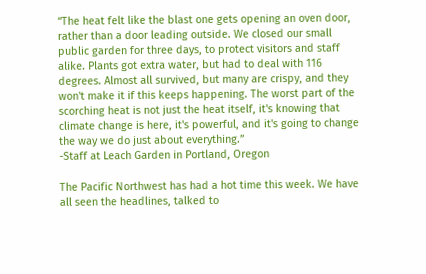“The heat felt like the blast one gets opening an oven door, rather than a door leading outside. We closed our small public garden for three days, to protect visitors and staff alike. Plants got extra water, but had to deal with 116 degrees. Almost all survived, but many are crispy, and they won't make it if this keeps happening. The worst part of the scorching heat is not just the heat itself, it's knowing that climate change is here, it's powerful, and it's going to change the way we do just about everything.”
-Staff at Leach Garden in Portland, Oregon

The Pacific Northwest has had a hot time this week. We have all seen the headlines, talked to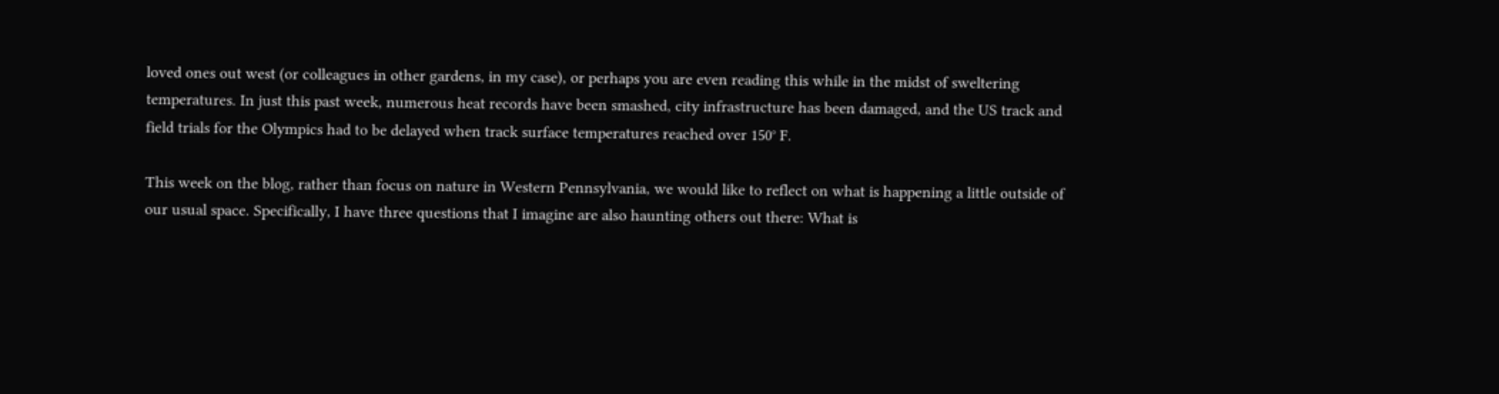loved ones out west (or colleagues in other gardens, in my case), or perhaps you are even reading this while in the midst of sweltering temperatures. In just this past week, numerous heat records have been smashed, city infrastructure has been damaged, and the US track and field trials for the Olympics had to be delayed when track surface temperatures reached over 150° F.

This week on the blog, rather than focus on nature in Western Pennsylvania, we would like to reflect on what is happening a little outside of our usual space. Specifically, I have three questions that I imagine are also haunting others out there: What is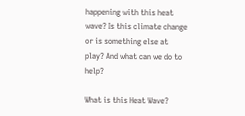happening with this heat wave? Is this climate change or is something else at play? And what can we do to help?

What is this Heat Wave?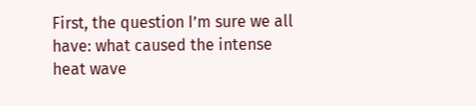First, the question I’m sure we all have: what caused the intense heat wave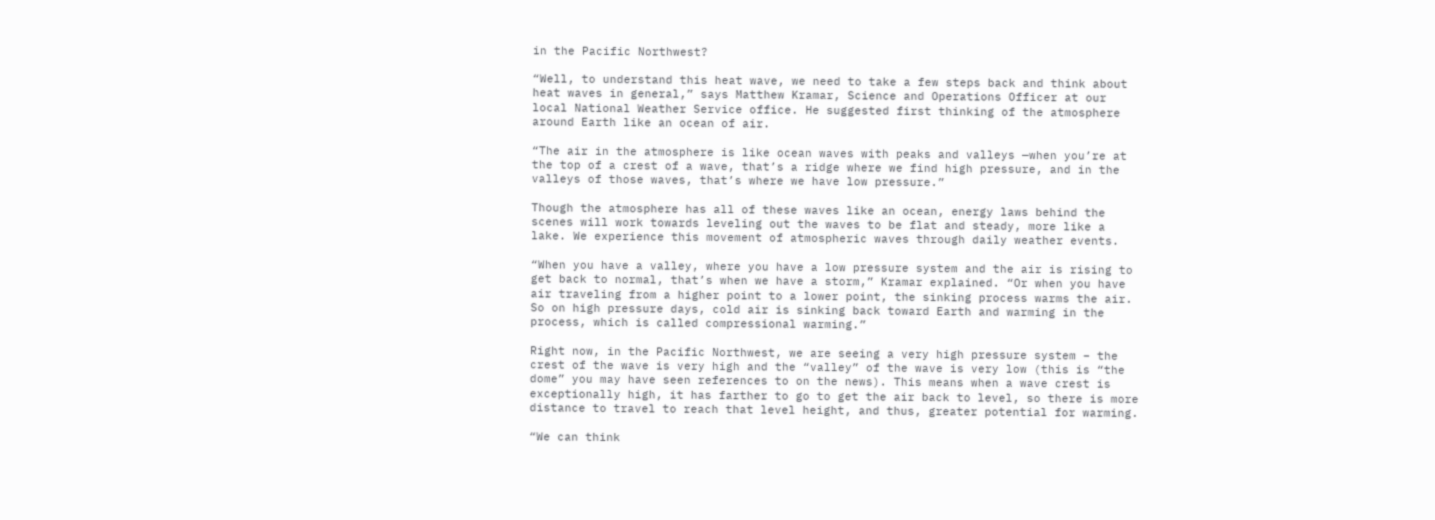in the Pacific Northwest?

“Well, to understand this heat wave, we need to take a few steps back and think about heat waves in general,” says Matthew Kramar, Science and Operations Officer at our local National Weather Service office. He suggested first thinking of the atmosphere around Earth like an ocean of air.

“The air in the atmosphere is like ocean waves with peaks and valleys —when you’re at the top of a crest of a wave, that’s a ridge where we find high pressure, and in the valleys of those waves, that’s where we have low pressure.”

Though the atmosphere has all of these waves like an ocean, energy laws behind the scenes will work towards leveling out the waves to be flat and steady, more like a lake. We experience this movement of atmospheric waves through daily weather events.

“When you have a valley, where you have a low pressure system and the air is rising to get back to normal, that’s when we have a storm,” Kramar explained. “Or when you have air traveling from a higher point to a lower point, the sinking process warms the air. So on high pressure days, cold air is sinking back toward Earth and warming in the process, which is called compressional warming.”

Right now, in the Pacific Northwest, we are seeing a very high pressure system – the crest of the wave is very high and the “valley” of the wave is very low (this is “the dome” you may have seen references to on the news). This means when a wave crest is exceptionally high, it has farther to go to get the air back to level, so there is more distance to travel to reach that level height, and thus, greater potential for warming.

“We can think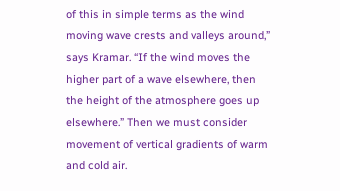of this in simple terms as the wind moving wave crests and valleys around,” says Kramar. “If the wind moves the higher part of a wave elsewhere, then the height of the atmosphere goes up elsewhere.” Then we must consider movement of vertical gradients of warm and cold air.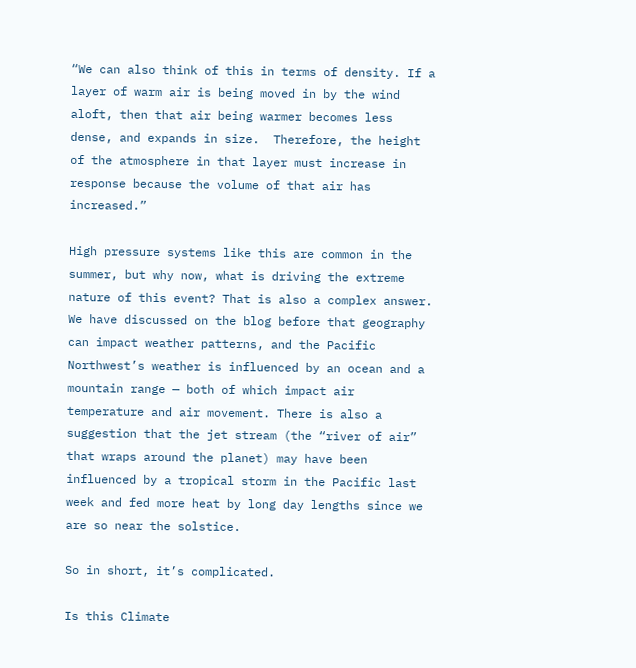“We can also think of this in terms of density. If a layer of warm air is being moved in by the wind aloft, then that air being warmer becomes less dense, and expands in size.  Therefore, the height of the atmosphere in that layer must increase in response because the volume of that air has increased.”

High pressure systems like this are common in the summer, but why now, what is driving the extreme nature of this event? That is also a complex answer. We have discussed on the blog before that geography can impact weather patterns, and the Pacific Northwest’s weather is influenced by an ocean and a mountain range — both of which impact air temperature and air movement. There is also a suggestion that the jet stream (the “river of air” that wraps around the planet) may have been influenced by a tropical storm in the Pacific last week and fed more heat by long day lengths since we are so near the solstice.

So in short, it’s complicated.

Is this Climate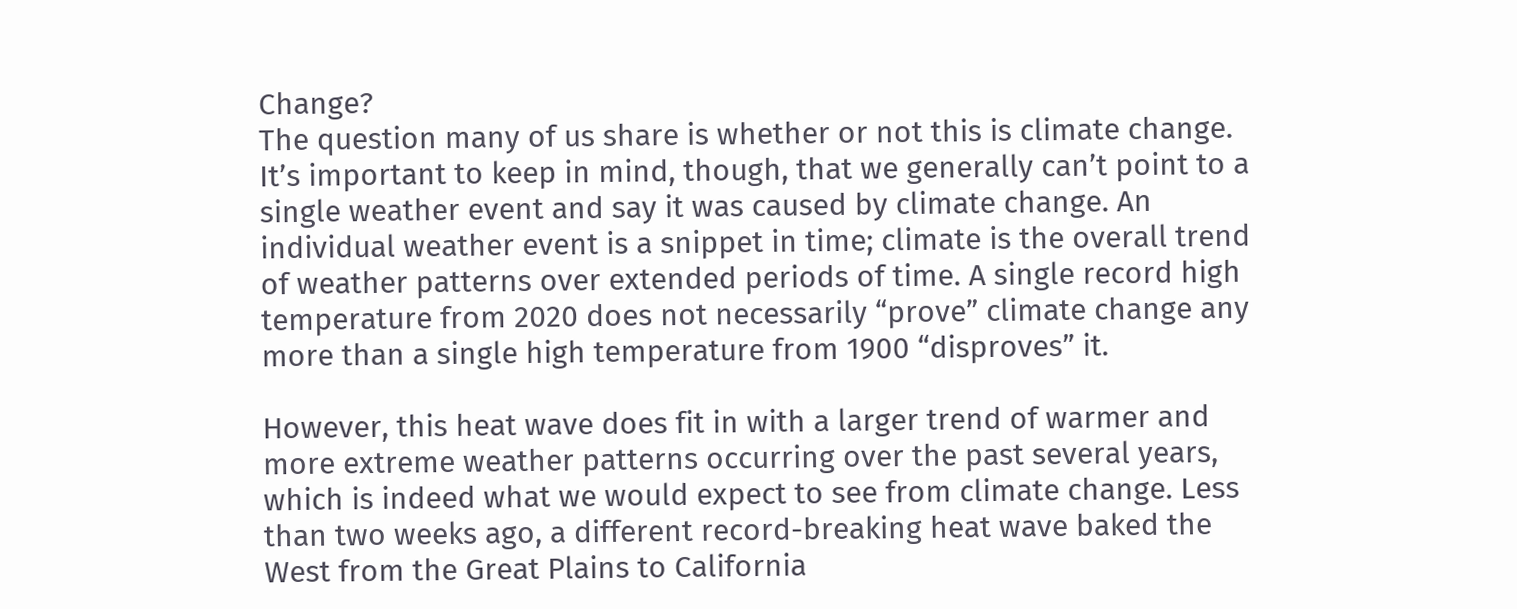Change?
The question many of us share is whether or not this is climate change. It’s important to keep in mind, though, that we generally can’t point to a single weather event and say it was caused by climate change. An individual weather event is a snippet in time; climate is the overall trend of weather patterns over extended periods of time. A single record high temperature from 2020 does not necessarily “prove” climate change any more than a single high temperature from 1900 “disproves” it.

However, this heat wave does fit in with a larger trend of warmer and more extreme weather patterns occurring over the past several years, which is indeed what we would expect to see from climate change. Less than two weeks ago, a different record-breaking heat wave baked the West from the Great Plains to California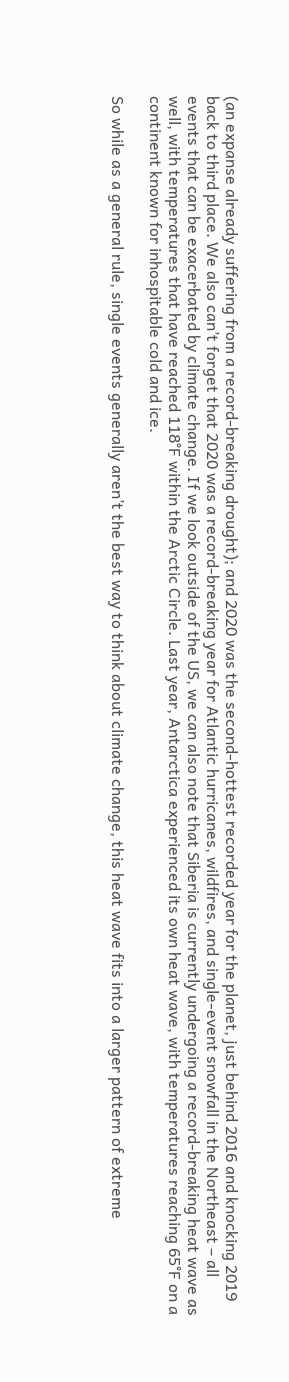(an expanse already suffering from a record-breaking drought); and 2020 was the second-hottest recorded year for the planet, just behind 2016 and knocking 2019 back to third place. We also can’t forget that 2020 was a record-breaking year for Atlantic hurricanes, wildfires, and single-event snowfall in the Northeast – all events that can be exacerbated by climate change. If we look outside of the US, we can also note that Siberia is currently undergoing a record-breaking heat wave as well, with temperatures that have reached 118°F within the Arctic Circle. Last year, Antarctica experienced its own heat wave, with temperatures reaching 65°F on a continent known for inhospitable cold and ice.

So while as a general rule, single events generally aren’t the best way to think about climate change, this heat wave fits into a larger pattern of extreme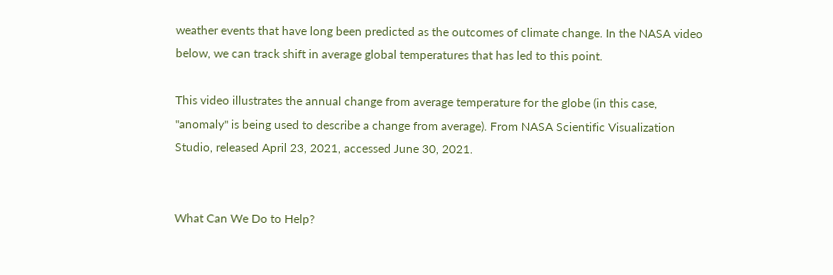weather events that have long been predicted as the outcomes of climate change. In the NASA video below, we can track shift in average global temperatures that has led to this point.

This video illustrates the annual change from average temperature for the globe (in this case, "anomaly" is being used to describe a change from average). From NASA Scientific Visualization Studio, released April 23, 2021, accessed June 30, 2021.


What Can We Do to Help?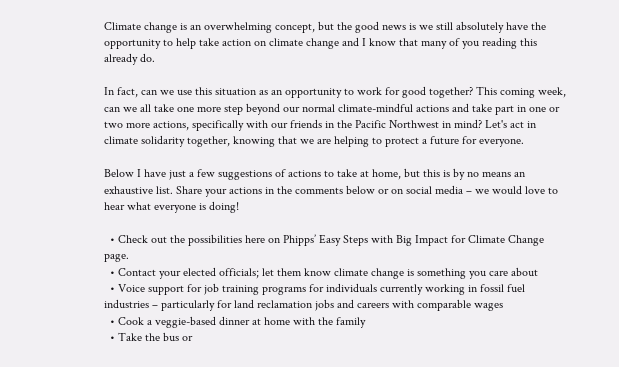Climate change is an overwhelming concept, but the good news is we still absolutely have the opportunity to help take action on climate change and I know that many of you reading this already do.

In fact, can we use this situation as an opportunity to work for good together? This coming week, can we all take one more step beyond our normal climate-mindful actions and take part in one or two more actions, specifically with our friends in the Pacific Northwest in mind? Let's act in climate solidarity together, knowing that we are helping to protect a future for everyone.

Below I have just a few suggestions of actions to take at home, but this is by no means an exhaustive list. Share your actions in the comments below or on social media – we would love to hear what everyone is doing!

  • Check out the possibilities here on Phipps’ Easy Steps with Big Impact for Climate Change page.
  • Contact your elected officials; let them know climate change is something you care about
  • Voice support for job training programs for individuals currently working in fossil fuel industries – particularly for land reclamation jobs and careers with comparable wages
  • Cook a veggie-based dinner at home with the family
  • Take the bus or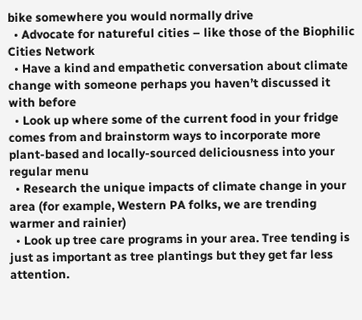bike somewhere you would normally drive
  • Advocate for natureful cities – like those of the Biophilic Cities Network
  • Have a kind and empathetic conversation about climate change with someone perhaps you haven’t discussed it with before
  • Look up where some of the current food in your fridge comes from and brainstorm ways to incorporate more plant-based and locally-sourced deliciousness into your regular menu
  • Research the unique impacts of climate change in your area (for example, Western PA folks, we are trending warmer and rainier)
  • Look up tree care programs in your area. Tree tending is just as important as tree plantings but they get far less attention.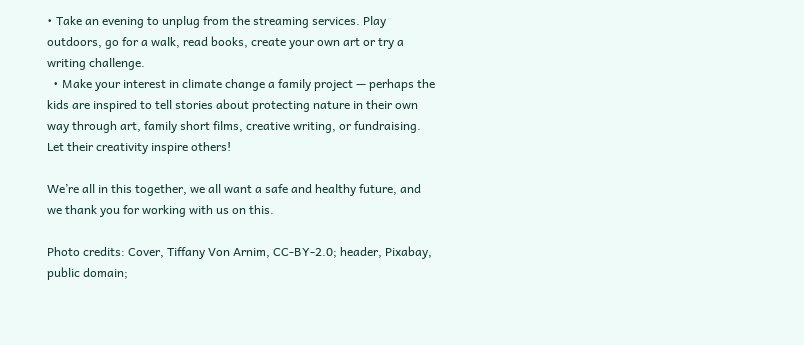• Take an evening to unplug from the streaming services. Play outdoors, go for a walk, read books, create your own art or try a writing challenge.
  • Make your interest in climate change a family project — perhaps the kids are inspired to tell stories about protecting nature in their own way through art, family short films, creative writing, or fundraising. Let their creativity inspire others!

We’re all in this together, we all want a safe and healthy future, and we thank you for working with us on this.

Photo credits: Cover, Tiffany Von Arnim, CC-BY-2.0; header, Pixabay, public domain;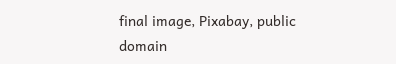final image, Pixabay, public domain